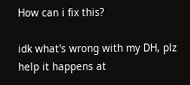How can i fix this?

idk what's wrong with my DH, plz help it happens at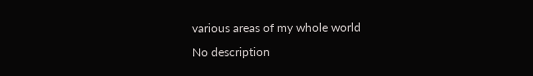various areas of my whole world
No description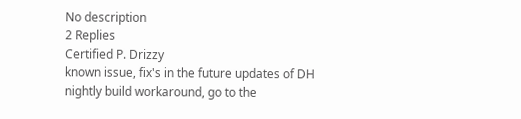No description
2 Replies
Certified P. Drizzy
known issue, fix's in the future updates of DH nightly build workaround, go to the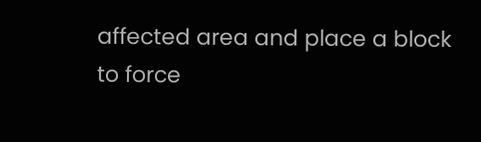affected area and place a block to force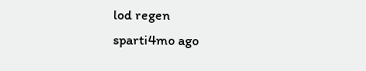lod regen
sparti4mo ago